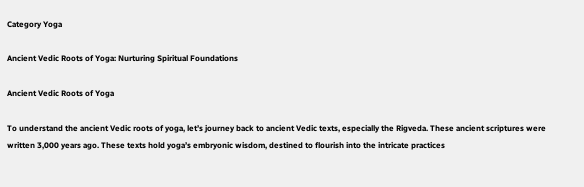Category Yoga

Ancient Vedic Roots of Yoga: Nurturing Spiritual Foundations

Ancient Vedic Roots of Yoga

To understand the ancient Vedic roots of yoga, let’s journey back to ancient Vedic texts, especially the Rigveda. These ancient scriptures were written 3,000 years ago. These texts hold yoga’s embryonic wisdom, destined to flourish into the intricate practices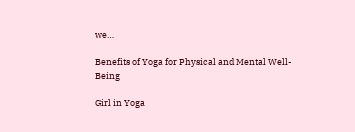we…

Benefits of Yoga for Physical and Mental Well-Being

Girl in Yoga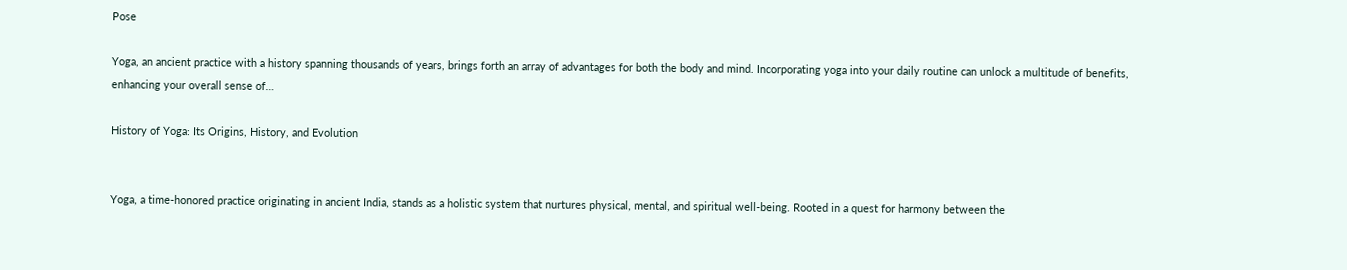Pose

Yoga, an ancient practice with a history spanning thousands of years, brings forth an array of advantages for both the body and mind. Incorporating yoga into your daily routine can unlock a multitude of benefits, enhancing your overall sense of…

History of Yoga: Its Origins, History, and Evolution


Yoga, a time-honored practice originating in ancient India, stands as a holistic system that nurtures physical, mental, and spiritual well-being. Rooted in a quest for harmony between the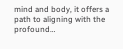mind and body, it offers a path to aligning with the profound…